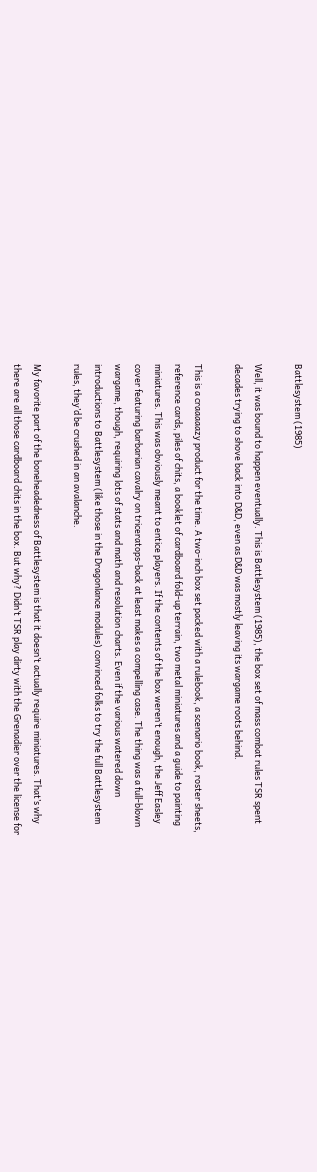Battlesystem (1985)

Well, it was bound to happen eventually. This is Battlesystem (1985), the box set of mass combat rules TSR spent decades trying to shove back into D&D, even as D&D was mostly leaving its wargame roots behind.

This is a craaaaazy product for the time. A two-inch box set packed with a rulebook, a scenario book, roster sheets, reference cards, piles of chits, a booklet of cardboard fold-up terrain, two metal miniatures and a guide to painting miniatures. This was obviously meant to entice players. If the contents of the box weren’t enough, the Jeff Easley cover featuring barbarian cavalry on triceratops-back at least makes a compelling case. The thing was a full-blown wargame, though, requiring lots of stats and math and resolution charts. Even if the various watered down introductions to Battlesystem (like those in the Dragonlance modules) convinced folks to try the full Battlesystem rules, they’d be crushed in an avalanche.

My favorite part of the boneheadedness of Battlesystem is that it doesn’t actually require miniatures. That’s why there are all those cardboard chits in the box. But why? Didn’t TSR play dirty with the Grenadier over the license for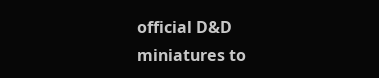official D&D miniatures to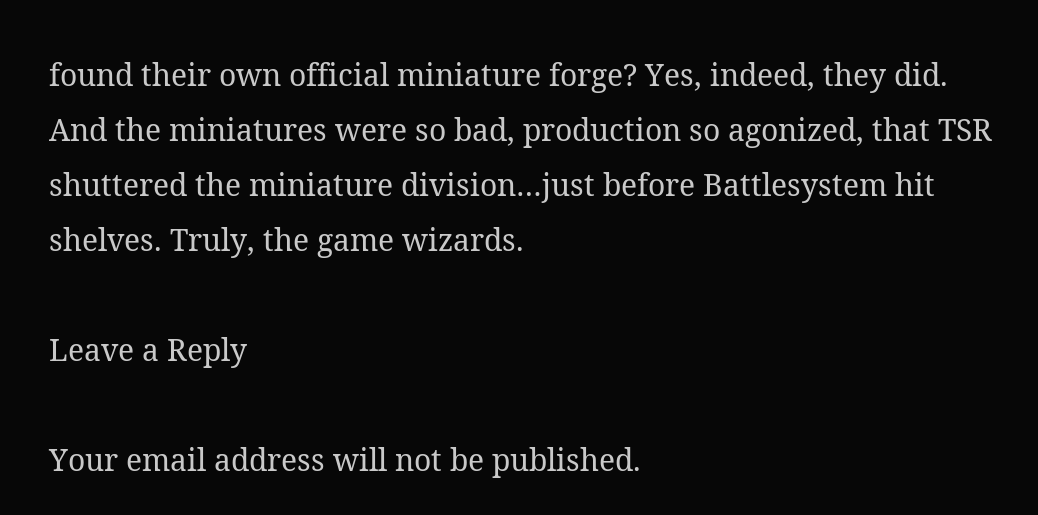found their own official miniature forge? Yes, indeed, they did. And the miniatures were so bad, production so agonized, that TSR shuttered the miniature division…just before Battlesystem hit shelves. Truly, the game wizards.

Leave a Reply

Your email address will not be published.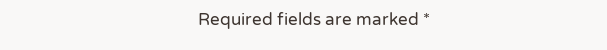Required fields are marked *